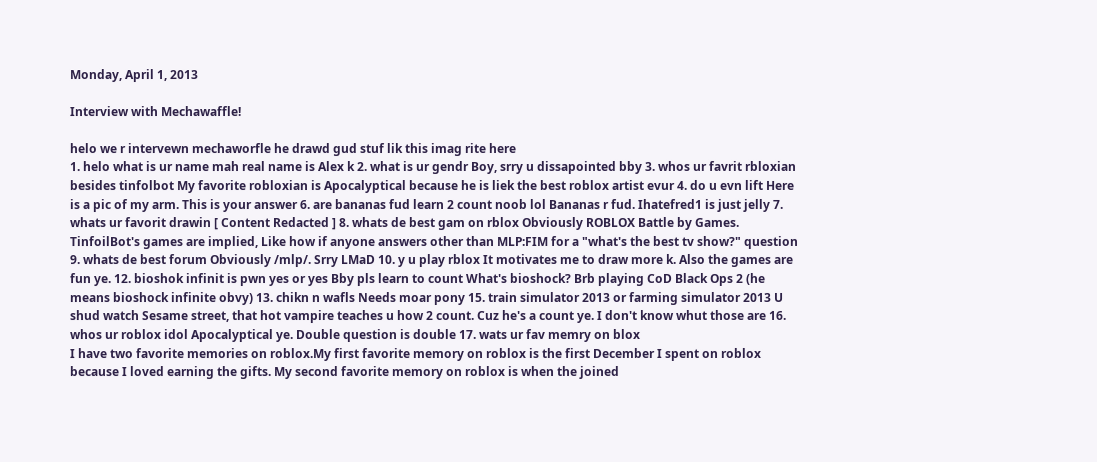Monday, April 1, 2013

Interview with Mechawaffle!

helo we r intervewn mechaworfle he drawd gud stuf lik this imag rite here
1. helo what is ur name mah real name is Alex k 2. what is ur gendr Boy, srry u dissapointed bby 3. whos ur favrit rbloxian besides tinfolbot My favorite robloxian is Apocalyptical because he is liek the best roblox artist evur 4. do u evn lift Here is a pic of my arm. This is your answer 6. are bananas fud learn 2 count noob lol Bananas r fud. Ihatefred1 is just jelly 7. whats ur favorit drawin [ Content Redacted ] 8. whats de best gam on rblox Obviously ROBLOX Battle by Games. TinfoilBot's games are implied, Like how if anyone answers other than MLP:FIM for a "what's the best tv show?" question 9. whats de best forum Obviously /mlp/. Srry LMaD 10. y u play rblox It motivates me to draw more k. Also the games are fun ye. 12. bioshok infinit is pwn yes or yes Bby pls learn to count What's bioshock? Brb playing CoD Black Ops 2 (he means bioshock infinite obvy) 13. chikn n wafls Needs moar pony 15. train simulator 2013 or farming simulator 2013 U shud watch Sesame street, that hot vampire teaches u how 2 count. Cuz he's a count ye. I don't know whut those are 16. whos ur roblox idol Apocalyptical ye. Double question is double 17. wats ur fav memry on blox
I have two favorite memories on roblox.My first favorite memory on roblox is the first December I spent on roblox because I loved earning the gifts. My second favorite memory on roblox is when the joined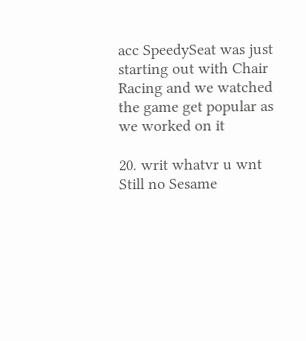acc SpeedySeat was just starting out with Chair Racing and we watched the game get popular as we worked on it

20. writ whatvr u wnt
Still no Sesame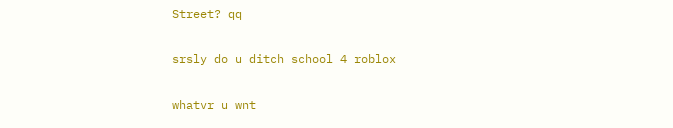Street? qq

srsly do u ditch school 4 roblox

whatvr u wnt